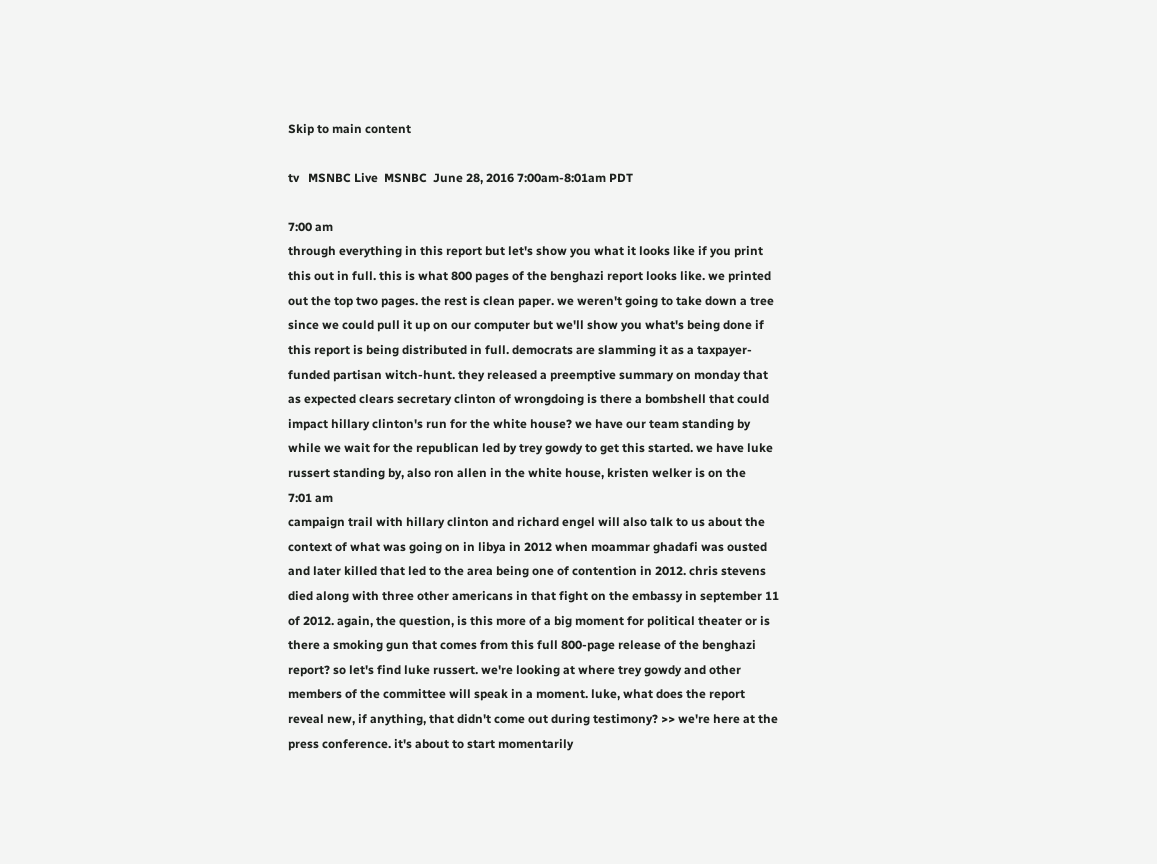Skip to main content

tv   MSNBC Live  MSNBC  June 28, 2016 7:00am-8:01am PDT

7:00 am
through everything in this report but let's show you what it looks like if you print this out in full. this is what 800 pages of the benghazi report looks like. we printed out the top two pages. the rest is clean paper. we weren't going to take down a tree since we could pull it up on our computer but we'll show you what's being done if this report is being distributed in full. democrats are slamming it as a taxpayer-funded partisan witch-hunt. they released a preemptive summary on monday that as expected clears secretary clinton of wrongdoing is there a bombshell that could impact hillary clinton's run for the white house? we have our team standing by while we wait for the republican led by trey gowdy to get this started. we have luke russert standing by, also ron allen in the white house, kristen welker is on the
7:01 am
campaign trail with hillary clinton and richard engel will also talk to us about the context of what was going on in libya in 2012 when moammar ghadafi was ousted and later killed that led to the area being one of contention in 2012. chris stevens died along with three other americans in that fight on the embassy in september 11 of 2012. again, the question, is this more of a big moment for political theater or is there a smoking gun that comes from this full 800-page release of the benghazi report? so let's find luke russert. we're looking at where trey gowdy and other members of the committee will speak in a moment. luke, what does the report reveal new, if anything, that didn't come out during testimony? >> we're here at the press conference. it's about to start momentarily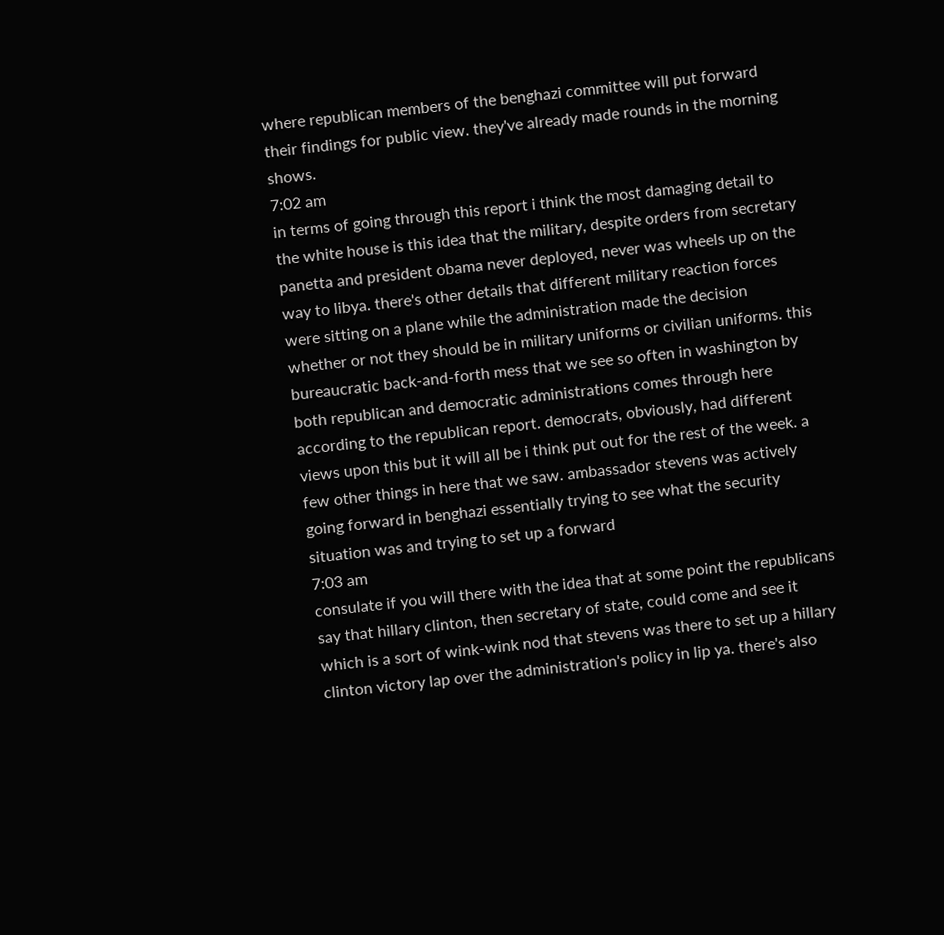where republican members of the benghazi committee will put forward their findings for public view. they've already made rounds in the morning shows.
7:02 am
in terms of going through this report i think the most damaging detail to the white house is this idea that the military, despite orders from secretary panetta and president obama never deployed, never was wheels up on the way to libya. there's other details that different military reaction forces were sitting on a plane while the administration made the decision whether or not they should be in military uniforms or civilian uniforms. this bureaucratic back-and-forth mess that we see so often in washington by both republican and democratic administrations comes through here according to the republican report. democrats, obviously, had different views upon this but it will all be i think put out for the rest of the week. a few other things in here that we saw. ambassador stevens was actively going forward in benghazi essentially trying to see what the security situation was and trying to set up a forward
7:03 am
consulate if you will there with the idea that at some point the republicans say that hillary clinton, then secretary of state, could come and see it which is a sort of wink-wink nod that stevens was there to set up a hillary clinton victory lap over the administration's policy in lip ya. there's also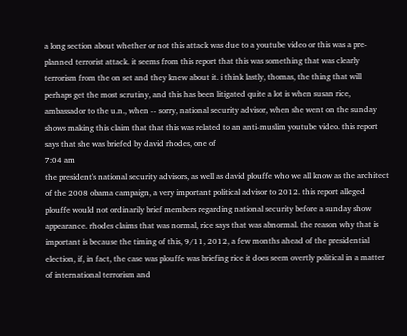a long section about whether or not this attack was due to a youtube video or this was a pre-planned terrorist attack. it seems from this report that this was something that was clearly terrorism from the on set and they knew about it. i think lastly, thomas, the thing that will perhaps get the most scrutiny, and this has been litigated quite a lot is when susan rice, ambassador to the u.n., when -- sorry, national security advisor, when she went on the sunday shows making this claim that that this was related to an anti-muslim youtube video. this report says that she was briefed by david rhodes, one of
7:04 am
the president's national security advisors, as well as david plouffe who we all know as the architect of the 2008 obama campaign, a very important political advisor to 2012. this report alleged plouffe would not ordinarily brief members regarding national security before a sunday show appearance. rhodes claims that was normal, rice says that was abnormal. the reason why that is important is because the timing of this, 9/11, 2012, a few months ahead of the presidential election, if, in fact, the case was plouffe was briefing rice it does seem overtly political in a matter of international terrorism and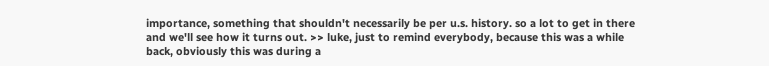importance, something that shouldn't necessarily be per u.s. history. so a lot to get in there and we'll see how it turns out. >> luke, just to remind everybody, because this was a while back, obviously this was during a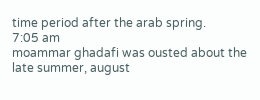time period after the arab spring.
7:05 am
moammar ghadafi was ousted about the late summer, august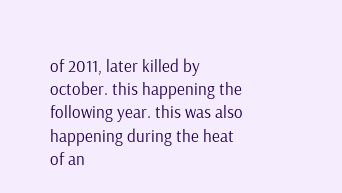of 2011, later killed by october. this happening the following year. this was also happening during the heat of an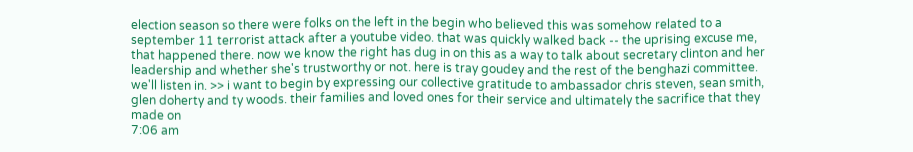election season so there were folks on the left in the begin who believed this was somehow related to a september 11 terrorist attack after a youtube video. that was quickly walked back -- the uprising excuse me, that happened there. now we know the right has dug in on this as a way to talk about secretary clinton and her leadership and whether she's trustworthy or not. here is tray goudey and the rest of the benghazi committee. we'll listen in. >> i want to begin by expressing our collective gratitude to ambassador chris steven, sean smith, glen doherty and ty woods. their families and loved ones for their service and ultimately the sacrifice that they made on
7:06 am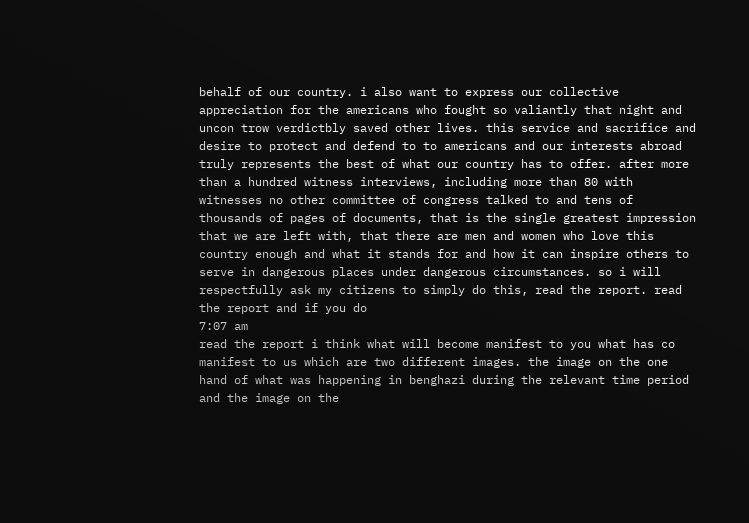behalf of our country. i also want to express our collective appreciation for the americans who fought so valiantly that night and uncon trow verdictbly saved other lives. this service and sacrifice and desire to protect and defend to to americans and our interests abroad truly represents the best of what our country has to offer. after more than a hundred witness interviews, including more than 80 with witnesses no other committee of congress talked to and tens of thousands of pages of documents, that is the single greatest impression that we are left with, that there are men and women who love this country enough and what it stands for and how it can inspire others to serve in dangerous places under dangerous circumstances. so i will respectfully ask my citizens to simply do this, read the report. read the report and if you do
7:07 am
read the report i think what will become manifest to you what has co manifest to us which are two different images. the image on the one hand of what was happening in benghazi during the relevant time period and the image on the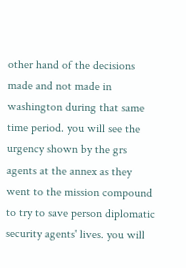other hand of the decisions made and not made in washington during that same time period. you will see the urgency shown by the grs agents at the annex as they went to the mission compound to try to save person diplomatic security agents' lives. you will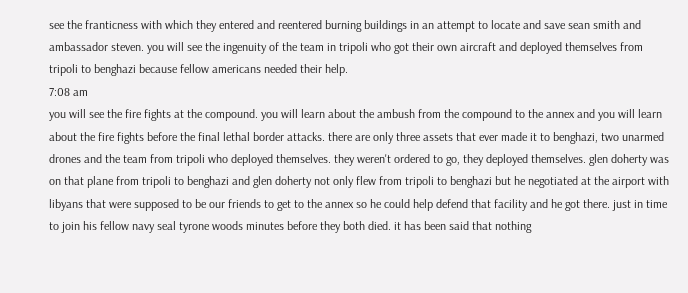see the franticness with which they entered and reentered burning buildings in an attempt to locate and save sean smith and ambassador steven. you will see the ingenuity of the team in tripoli who got their own aircraft and deployed themselves from tripoli to benghazi because fellow americans needed their help.
7:08 am
you will see the fire fights at the compound. you will learn about the ambush from the compound to the annex and you will learn about the fire fights before the final lethal border attacks. there are only three assets that ever made it to benghazi, two unarmed drones and the team from tripoli who deployed themselves. they weren't ordered to go, they deployed themselves. glen doherty was on that plane from tripoli to benghazi and glen doherty not only flew from tripoli to benghazi but he negotiated at the airport with libyans that were supposed to be our friends to get to the annex so he could help defend that facility and he got there. just in time to join his fellow navy seal tyrone woods minutes before they both died. it has been said that nothing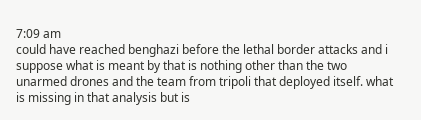7:09 am
could have reached benghazi before the lethal border attacks and i suppose what is meant by that is nothing other than the two unarmed drones and the team from tripoli that deployed itself. what is missing in that analysis but is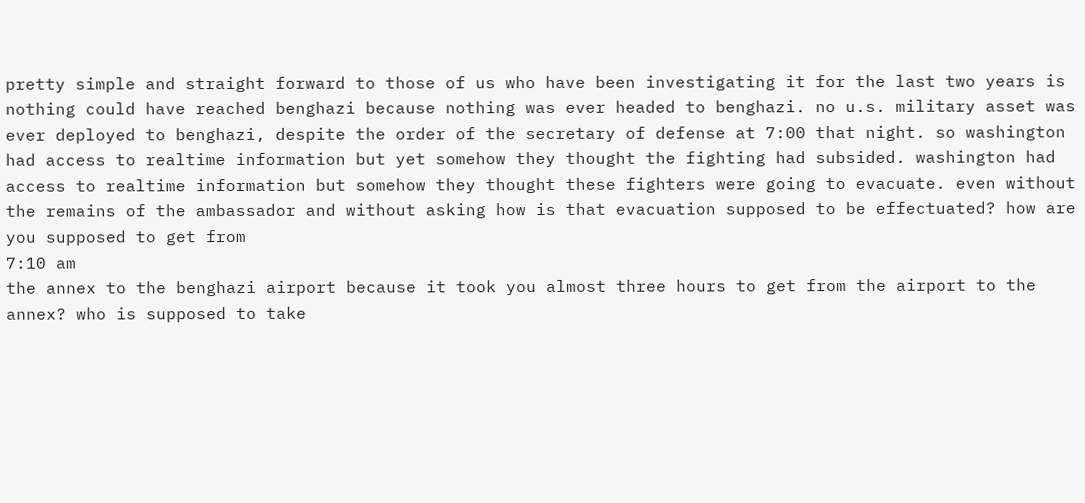pretty simple and straight forward to those of us who have been investigating it for the last two years is nothing could have reached benghazi because nothing was ever headed to benghazi. no u.s. military asset was ever deployed to benghazi, despite the order of the secretary of defense at 7:00 that night. so washington had access to realtime information but yet somehow they thought the fighting had subsided. washington had access to realtime information but somehow they thought these fighters were going to evacuate. even without the remains of the ambassador and without asking how is that evacuation supposed to be effectuated? how are you supposed to get from
7:10 am
the annex to the benghazi airport because it took you almost three hours to get from the airport to the annex? who is supposed to take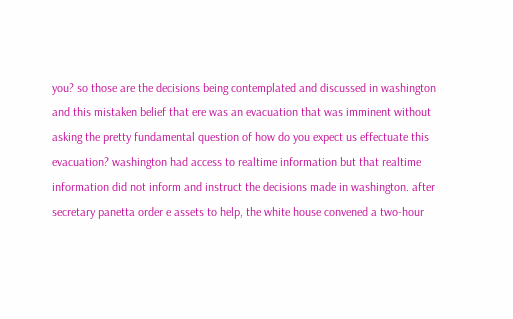you? so those are the decisions being contemplated and discussed in washington and this mistaken belief that ere was an evacuation that was imminent without asking the pretty fundamental question of how do you expect us effectuate this evacuation? washington had access to realtime information but that realtime information did not inform and instruct the decisions made in washington. after secretary panetta order e assets to help, the white house convened a two-hour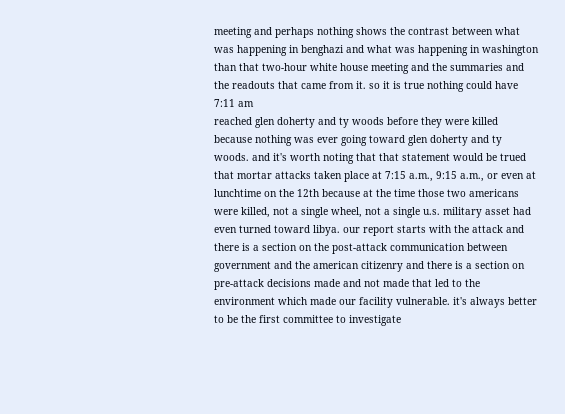meeting and perhaps nothing shows the contrast between what was happening in benghazi and what was happening in washington than that two-hour white house meeting and the summaries and the readouts that came from it. so it is true nothing could have
7:11 am
reached glen doherty and ty woods before they were killed because nothing was ever going toward glen doherty and ty woods. and it's worth noting that that statement would be trued that mortar attacks taken place at 7:15 a.m., 9:15 a.m., or even at lunchtime on the 12th because at the time those two americans were killed, not a single wheel, not a single u.s. military asset had even turned toward libya. our report starts with the attack and there is a section on the post-attack communication between government and the american citizenry and there is a section on pre-attack decisions made and not made that led to the environment which made our facility vulnerable. it's always better to be the first committee to investigate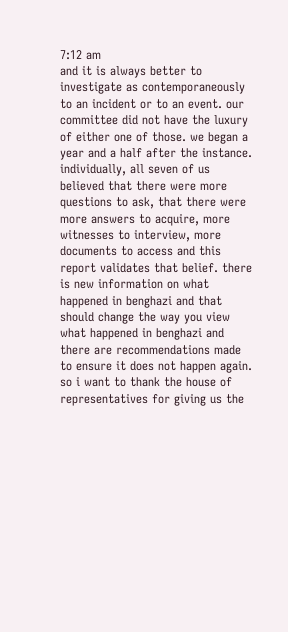7:12 am
and it is always better to investigate as contemporaneously to an incident or to an event. our committee did not have the luxury of either one of those. we began a year and a half after the instance. individually, all seven of us believed that there were more questions to ask, that there were more answers to acquire, more witnesses to interview, more documents to access and this report validates that belief. there is new information on what happened in benghazi and that should change the way you view what happened in benghazi and there are recommendations made to ensure it does not happen again. so i want to thank the house of representatives for giving us the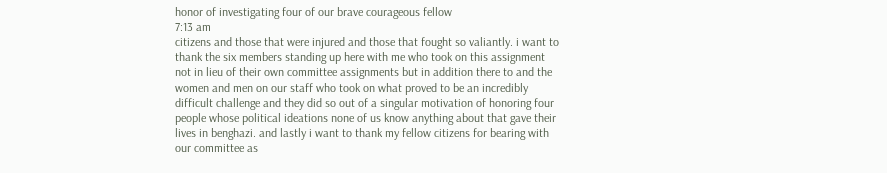honor of investigating four of our brave courageous fellow
7:13 am
citizens and those that were injured and those that fought so valiantly. i want to thank the six members standing up here with me who took on this assignment not in lieu of their own committee assignments but in addition there to and the women and men on our staff who took on what proved to be an incredibly difficult challenge and they did so out of a singular motivation of honoring four people whose political ideations none of us know anything about that gave their lives in benghazi. and lastly i want to thank my fellow citizens for bearing with our committee as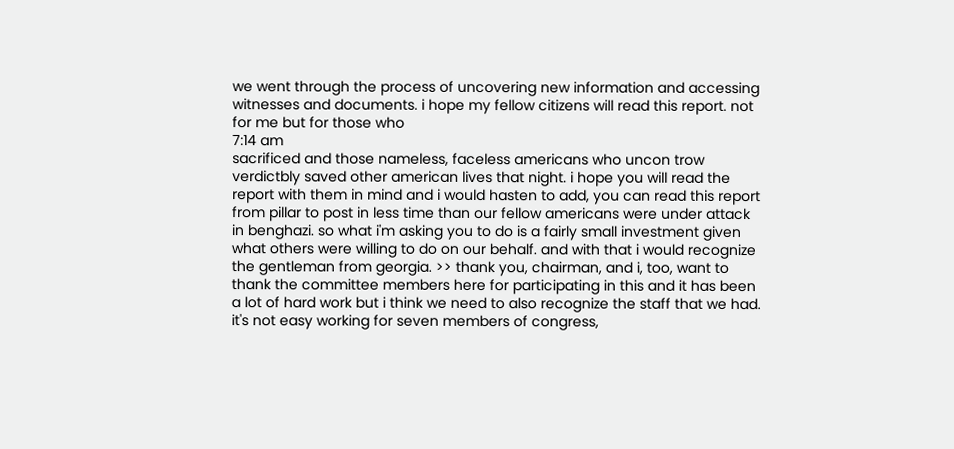we went through the process of uncovering new information and accessing witnesses and documents. i hope my fellow citizens will read this report. not for me but for those who
7:14 am
sacrificed and those nameless, faceless americans who uncon trow verdictbly saved other american lives that night. i hope you will read the report with them in mind and i would hasten to add, you can read this report from pillar to post in less time than our fellow americans were under attack in benghazi. so what i'm asking you to do is a fairly small investment given what others were willing to do on our behalf. and with that i would recognize the gentleman from georgia. >> thank you, chairman, and i, too, want to thank the committee members here for participating in this and it has been a lot of hard work but i think we need to also recognize the staff that we had. it's not easy working for seven members of congress,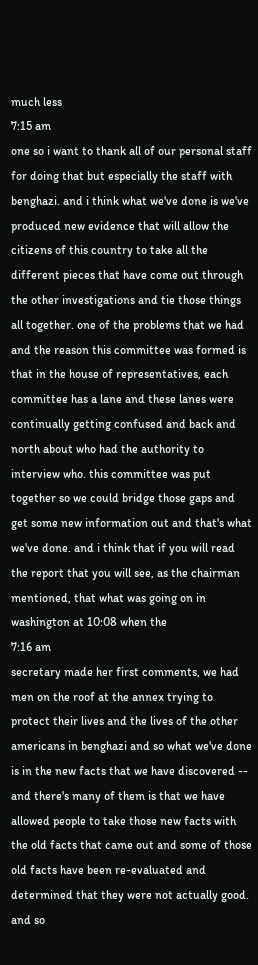much less
7:15 am
one so i want to thank all of our personal staff for doing that but especially the staff with benghazi. and i think what we've done is we've produced new evidence that will allow the citizens of this country to take all the different pieces that have come out through the other investigations and tie those things all together. one of the problems that we had and the reason this committee was formed is that in the house of representatives, each committee has a lane and these lanes were continually getting confused and back and north about who had the authority to interview who. this committee was put together so we could bridge those gaps and get some new information out and that's what we've done. and i think that if you will read the report that you will see, as the chairman mentioned, that what was going on in washington at 10:08 when the
7:16 am
secretary made her first comments, we had men on the roof at the annex trying to protect their lives and the lives of the other americans in benghazi and so what we've done is in the new facts that we have discovered -- and there's many of them is that we have allowed people to take those new facts with the old facts that came out and some of those old facts have been re-evaluated and determined that they were not actually good. and so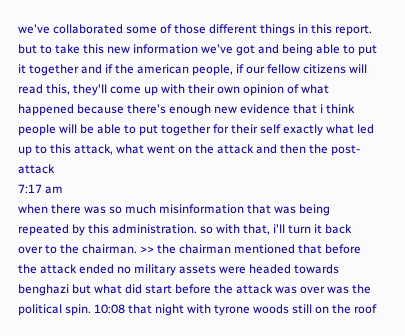we've collaborated some of those different things in this report. but to take this new information we've got and being able to put it together and if the american people, if our fellow citizens will read this, they'll come up with their own opinion of what happened because there's enough new evidence that i think people will be able to put together for their self exactly what led up to this attack, what went on the attack and then the post-attack
7:17 am
when there was so much misinformation that was being repeated by this administration. so with that, i'll turn it back over to the chairman. >> the chairman mentioned that before the attack ended no military assets were headed towards benghazi but what did start before the attack was over was the political spin. 10:08 that night with tyrone woods still on the roof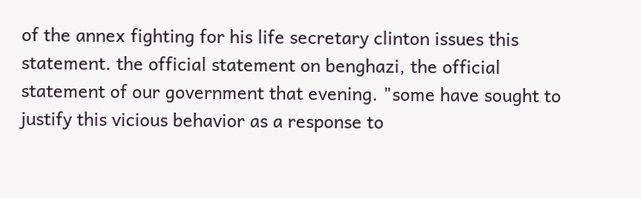of the annex fighting for his life secretary clinton issues this statement. the official statement on benghazi, the official statement of our government that evening. "some have sought to justify this vicious behavior as a response to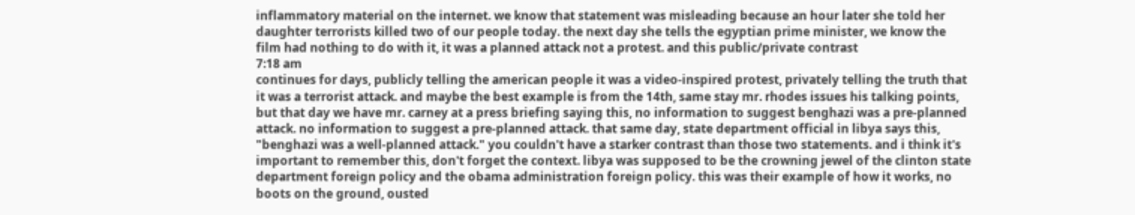inflammatory material on the internet. we know that statement was misleading because an hour later she told her daughter terrorists killed two of our people today. the next day she tells the egyptian prime minister, we know the film had nothing to do with it, it was a planned attack not a protest. and this public/private contrast
7:18 am
continues for days, publicly telling the american people it was a video-inspired protest, privately telling the truth that it was a terrorist attack. and maybe the best example is from the 14th, same stay mr. rhodes issues his talking points, but that day we have mr. carney at a press briefing saying this, no information to suggest benghazi was a pre-planned attack. no information to suggest a pre-planned attack. that same day, state department official in libya says this, "benghazi was a well-planned attack." you couldn't have a starker contrast than those two statements. and i think it's important to remember this, don't forget the context. libya was supposed to be the crowning jewel of the clinton state department foreign policy and the obama administration foreign policy. this was their example of how it works, no boots on the ground, ousted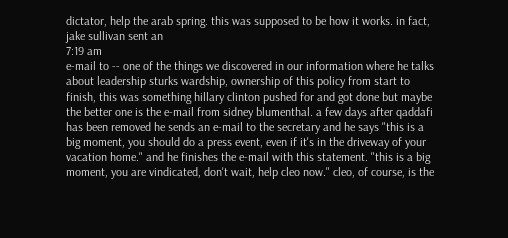dictator, help the arab spring. this was supposed to be how it works. in fact, jake sullivan sent an
7:19 am
e-mail to -- one of the things we discovered in our information where he talks about leadership sturks wardship, ownership of this policy from start to finish, this was something hillary clinton pushed for and got done but maybe the better one is the e-mail from sidney blumenthal. a few days after qaddafi has been removed he sends an e-mail to the secretary and he says "this is a big moment, you should do a press event, even if it's in the driveway of your vacation home." and he finishes the e-mail with this statement. "this is a big moment, you are vindicated, don't wait, help cleo now." cleo, of course, is the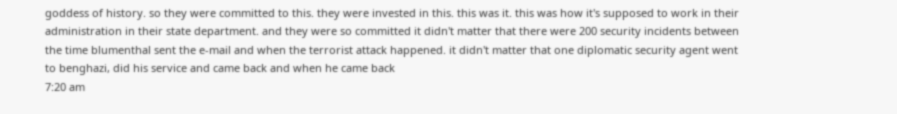goddess of history. so they were committed to this. they were invested in this. this was it. this was how it's supposed to work in their administration in their state department. and they were so committed it didn't matter that there were 200 security incidents between the time blumenthal sent the e-mail and when the terrorist attack happened. it didn't matter that one diplomatic security agent went to benghazi, did his service and came back and when he came back
7:20 am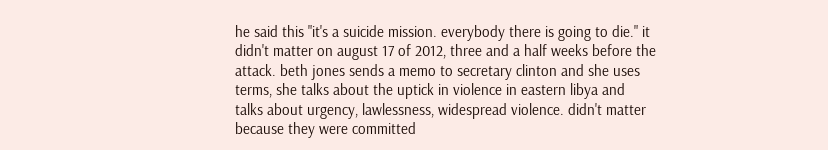he said this "it's a suicide mission. everybody there is going to die." it didn't matter on august 17 of 2012, three and a half weeks before the attack. beth jones sends a memo to secretary clinton and she uses terms, she talks about the uptick in violence in eastern libya and talks about urgency, lawlessness, widespread violence. didn't matter because they were committed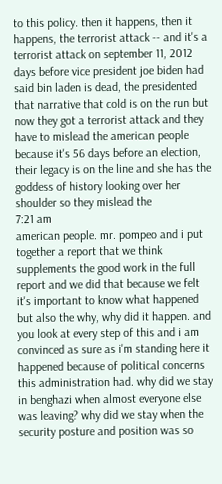to this policy. then it happens, then it happens, the terrorist attack -- and it's a terrorist attack on september 11, 2012 days before vice president joe biden had said bin laden is dead, the presidented that narrative that cold is on the run but now they got a terrorist attack and they have to mislead the american people because it's 56 days before an election, their legacy is on the line and she has the goddess of history looking over her shoulder so they mislead the
7:21 am
american people. mr. pompeo and i put together a report that we think supplements the good work in the full report and we did that because we felt it's important to know what happened but also the why, why did it happen. and you look at every step of this and i am convinced as sure as i'm standing here it happened because of political concerns this administration had. why did we stay in benghazi when almost everyone else was leaving? why did we stay when the security posture and position was so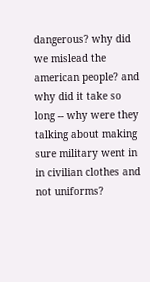dangerous? why did we mislead the american people? and why did it take so long -- why were they talking about making sure military went in in civilian clothes and not uniforms?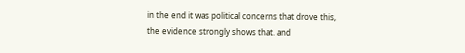in the end it was political concerns that drove this, the evidence strongly shows that. and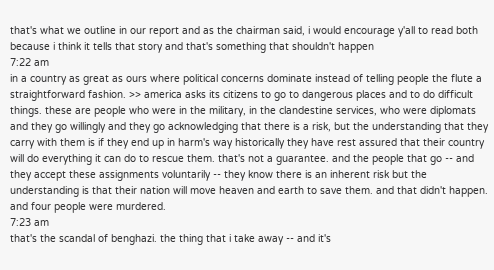that's what we outline in our report and as the chairman said, i would encourage y'all to read both because i think it tells that story and that's something that shouldn't happen
7:22 am
in a country as great as ours where political concerns dominate instead of telling people the flute a straightforward fashion. >> america asks its citizens to go to dangerous places and to do difficult things. these are people who were in the military, in the clandestine services, who were diplomats and they go willingly and they go acknowledging that there is a risk, but the understanding that they carry with them is if they end up in harm's way historically they have rest assured that their country will do everything it can do to rescue them. that's not a guarantee. and the people that go -- and they accept these assignments voluntarily -- they know there is an inherent risk but the understanding is that their nation will move heaven and earth to save them. and that didn't happen. and four people were murdered.
7:23 am
that's the scandal of benghazi. the thing that i take away -- and it's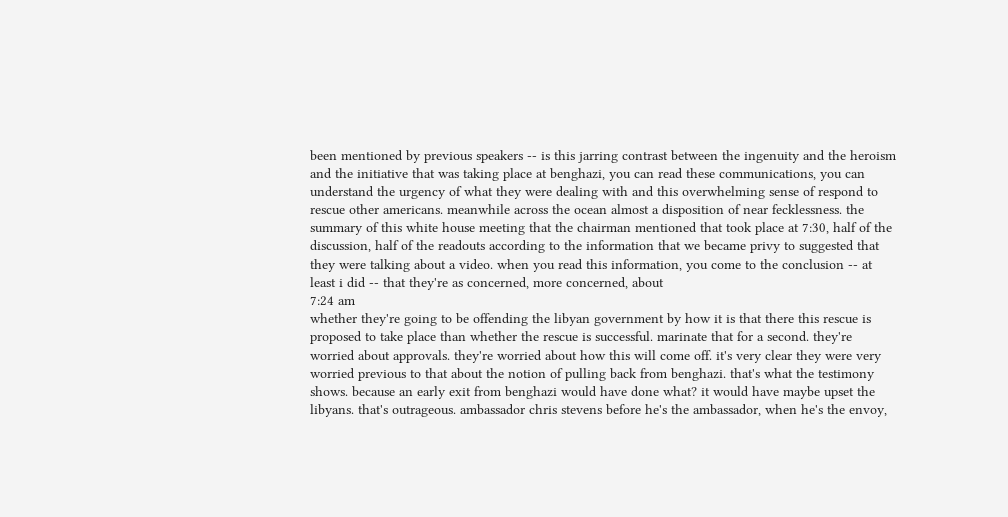been mentioned by previous speakers -- is this jarring contrast between the ingenuity and the heroism and the initiative that was taking place at benghazi, you can read these communications, you can understand the urgency of what they were dealing with and this overwhelming sense of respond to rescue other americans. meanwhile across the ocean almost a disposition of near fecklessness. the summary of this white house meeting that the chairman mentioned that took place at 7:30, half of the discussion, half of the readouts according to the information that we became privy to suggested that they were talking about a video. when you read this information, you come to the conclusion -- at least i did -- that they're as concerned, more concerned, about
7:24 am
whether they're going to be offending the libyan government by how it is that there this rescue is proposed to take place than whether the rescue is successful. marinate that for a second. they're worried about approvals. they're worried about how this will come off. it's very clear they were very worried previous to that about the notion of pulling back from benghazi. that's what the testimony shows. because an early exit from benghazi would have done what? it would have maybe upset the libyans. that's outrageous. ambassador chris stevens before he's the ambassador, when he's the envoy,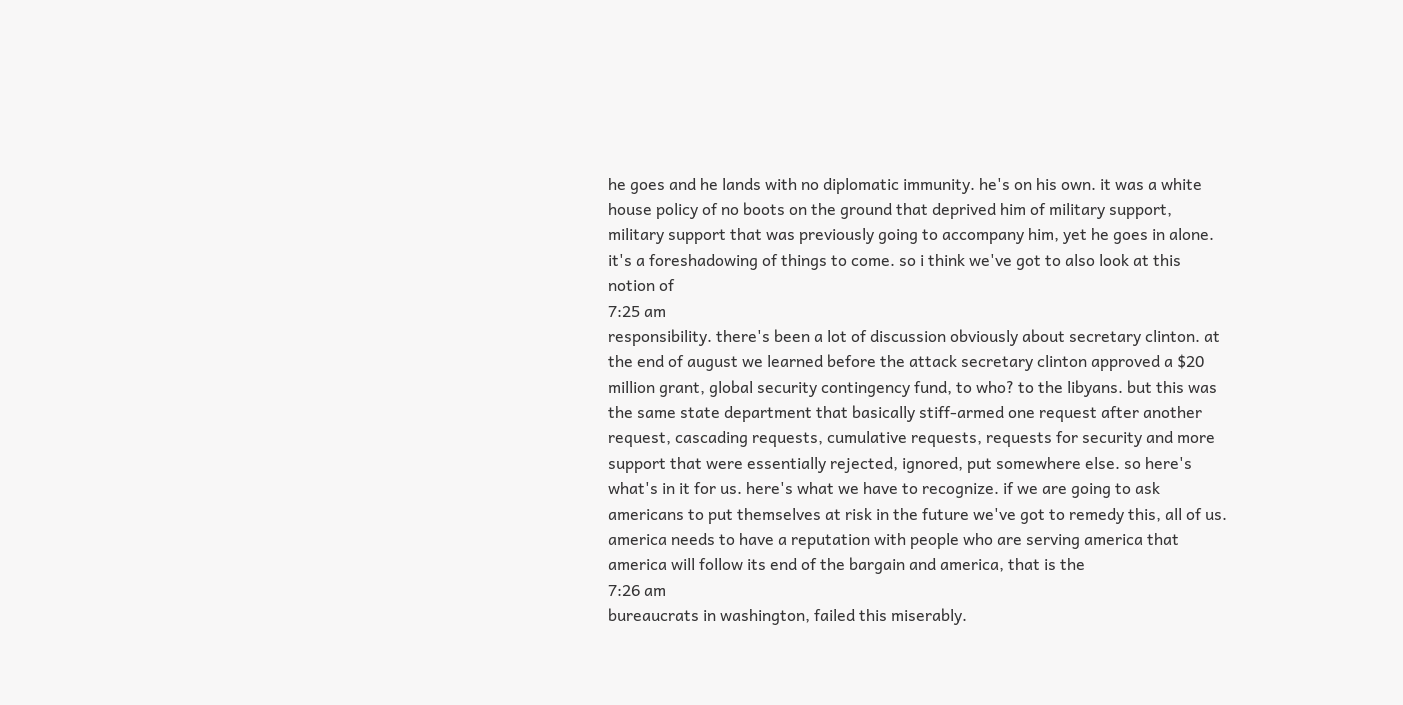he goes and he lands with no diplomatic immunity. he's on his own. it was a white house policy of no boots on the ground that deprived him of military support, military support that was previously going to accompany him, yet he goes in alone. it's a foreshadowing of things to come. so i think we've got to also look at this notion of
7:25 am
responsibility. there's been a lot of discussion obviously about secretary clinton. at the end of august we learned before the attack secretary clinton approved a $20 million grant, global security contingency fund, to who? to the libyans. but this was the same state department that basically stiff-armed one request after another request, cascading requests, cumulative requests, requests for security and more support that were essentially rejected, ignored, put somewhere else. so here's what's in it for us. here's what we have to recognize. if we are going to ask americans to put themselves at risk in the future we've got to remedy this, all of us. america needs to have a reputation with people who are serving america that america will follow its end of the bargain and america, that is the
7:26 am
bureaucrats in washington, failed this miserably.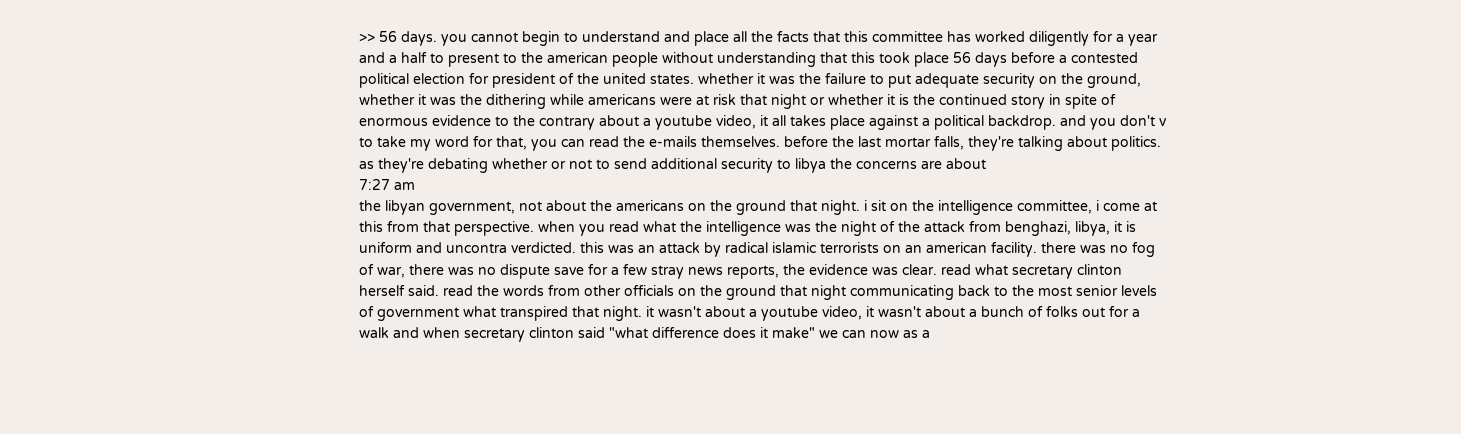>> 56 days. you cannot begin to understand and place all the facts that this committee has worked diligently for a year and a half to present to the american people without understanding that this took place 56 days before a contested political election for president of the united states. whether it was the failure to put adequate security on the ground, whether it was the dithering while americans were at risk that night or whether it is the continued story in spite of enormous evidence to the contrary about a youtube video, it all takes place against a political backdrop. and you don't v to take my word for that, you can read the e-mails themselves. before the last mortar falls, they're talking about politics. as they're debating whether or not to send additional security to libya the concerns are about
7:27 am
the libyan government, not about the americans on the ground that night. i sit on the intelligence committee, i come at this from that perspective. when you read what the intelligence was the night of the attack from benghazi, libya, it is uniform and uncontra verdicted. this was an attack by radical islamic terrorists on an american facility. there was no fog of war, there was no dispute save for a few stray news reports, the evidence was clear. read what secretary clinton herself said. read the words from other officials on the ground that night communicating back to the most senior levels of government what transpired that night. it wasn't about a youtube video, it wasn't about a bunch of folks out for a walk and when secretary clinton said "what difference does it make" we can now as a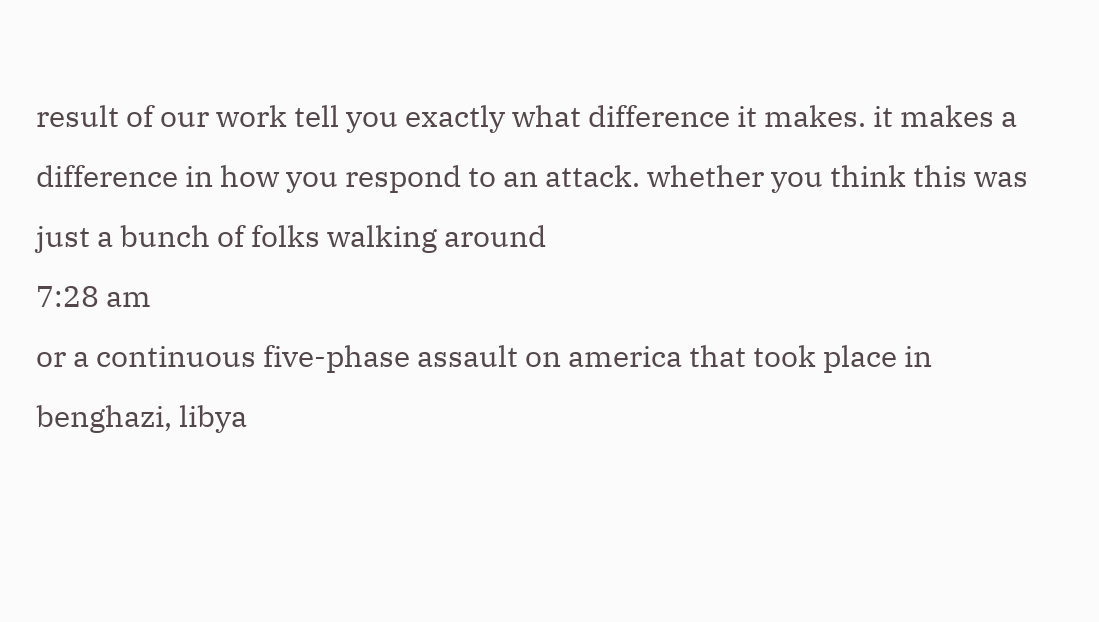result of our work tell you exactly what difference it makes. it makes a difference in how you respond to an attack. whether you think this was just a bunch of folks walking around
7:28 am
or a continuous five-phase assault on america that took place in benghazi, libya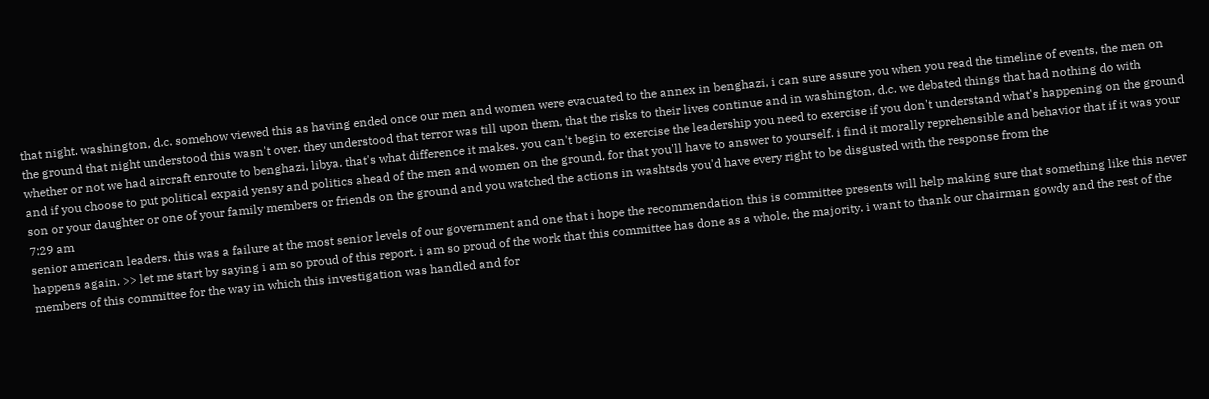that night. washington, d.c. somehow viewed this as having ended once our men and women were evacuated to the annex in benghazi, i can sure assure you when you read the timeline of events, the men on the ground that night understood this wasn't over. they understood that terror was till upon them, that the risks to their lives continue and in washington, d.c. we debated things that had nothing do with whether or not we had aircraft enroute to benghazi, libya. that's what difference it makes. you can't begin to exercise the leadership you need to exercise if you don't understand what's happening on the ground and if you choose to put political expaid yensy and politics ahead of the men and women on the ground, for that you'll have to answer to yourself. i find it morally reprehensible and behavior that if it was your son or your daughter or one of your family members or friends on the ground and you watched the actions in washtsds you'd have every right to be disgusted with the response from the
7:29 am
senior american leaders. this was a failure at the most senior levels of our government and one that i hope the recommendation this is committee presents will help making sure that something like this never happens again. >> let me start by saying i am so proud of this report. i am so proud of the work that this committee has done as a whole, the majority. i want to thank our chairman gowdy and the rest of the members of this committee for the way in which this investigation was handled and for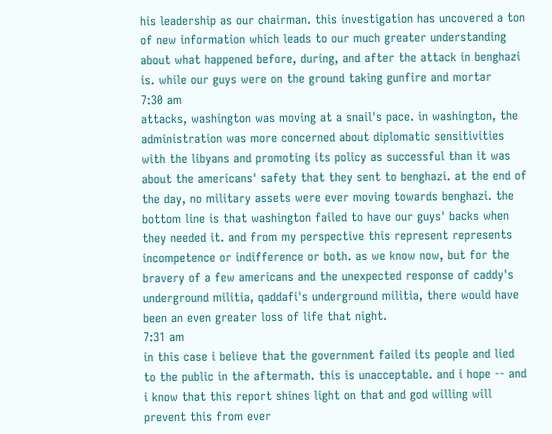his leadership as our chairman. this investigation has uncovered a ton of new information which leads to our much greater understanding about what happened before, during, and after the attack in benghazi is. while our guys were on the ground taking gunfire and mortar
7:30 am
attacks, washington was moving at a snail's pace. in washington, the administration was more concerned about diplomatic sensitivities with the libyans and promoting its policy as successful than it was about the americans' safety that they sent to benghazi. at the end of the day, no military assets were ever moving towards benghazi. the bottom line is that washington failed to have our guys' backs when they needed it. and from my perspective this represent represents incompetence or indifference or both. as we know now, but for the bravery of a few americans and the unexpected response of caddy's underground militia, qaddafi's underground militia, there would have been an even greater loss of life that night.
7:31 am
in this case i believe that the government failed its people and lied to the public in the aftermath. this is unacceptable. and i hope -- and i know that this report shines light on that and god willing will prevent this from ever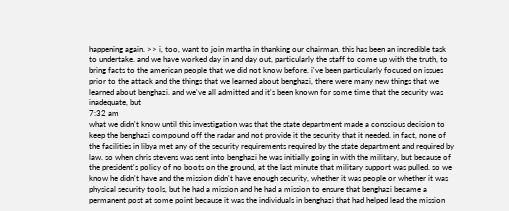happening again. >> i, too, want to join martha in thanking our chairman. this has been an incredible task to undertake. and we have worked day in and day out, particularly the staff to come up with the truth, to bring facts to the american people that we did not know before. i've been particularly focused on issues prior to the attack and the things that we learned about benghazi, there were many new things that we learned about benghazi. and we've all admitted and it's been known for some time that the security was inadequate, but
7:32 am
what we didn't know until this investigation was that the state department made a conscious decision to keep the benghazi compound off the radar and not provide it the security that it needed. in fact, none of the facilities in libya met any of the security requirements required by the state department and required by law. so when chris stevens was sent into benghazi he was initially going in with the military, but because of the president's policy of no boots on the ground, at the last minute that military support was pulled. so we know he didn't have and the mission didn't have enough security, whether it was people or whether it was physical security tools, but he had a mission and he had a mission to ensure that benghazi became a permanent post at some point because it was the individuals in benghazi that had helped lead the mission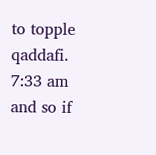to topple qaddafi.
7:33 am
and so if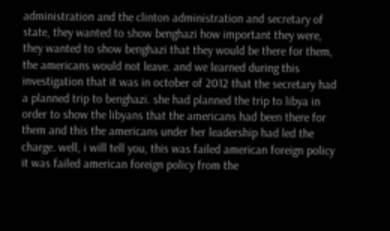administration and the clinton administration and secretary of state, they wanted to show benghazi how important they were, they wanted to show benghazi that they would be there for them, the americans would not leave. and we learned during this investigation that it was in october of 2012 that the secretary had a planned trip to benghazi. she had planned the trip to libya in order to show the libyans that the americans had been there for them and this the americans under her leadership had led the charge. well, i will tell you, this was failed american foreign policy it was failed american foreign policy from the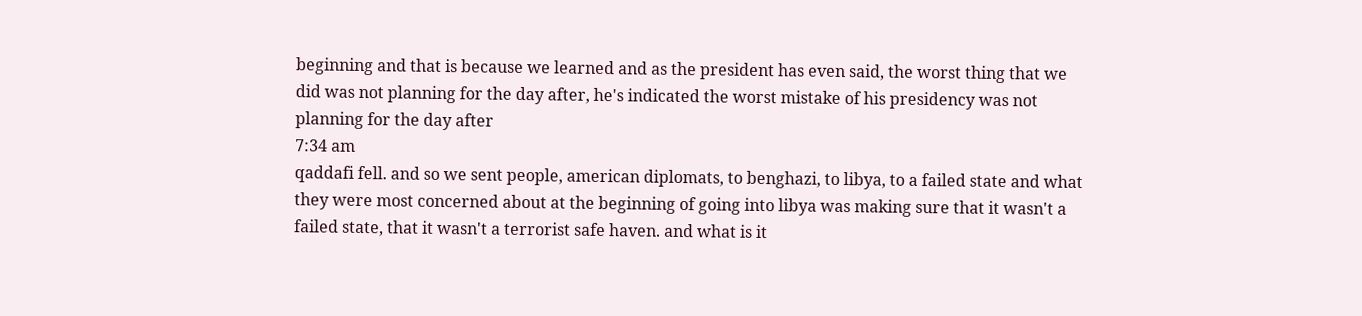beginning and that is because we learned and as the president has even said, the worst thing that we did was not planning for the day after, he's indicated the worst mistake of his presidency was not planning for the day after
7:34 am
qaddafi fell. and so we sent people, american diplomats, to benghazi, to libya, to a failed state and what they were most concerned about at the beginning of going into libya was making sure that it wasn't a failed state, that it wasn't a terrorist safe haven. and what is it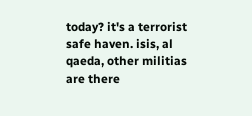today? it's a terrorist safe haven. isis, al qaeda, other militias are there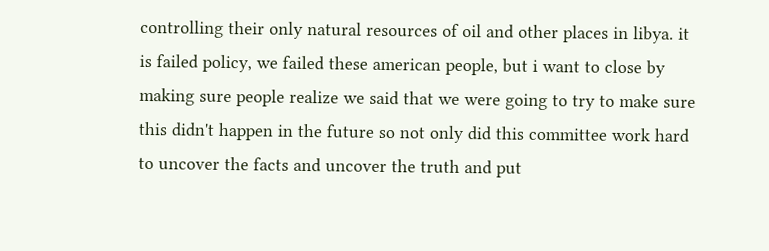controlling their only natural resources of oil and other places in libya. it is failed policy, we failed these american people, but i want to close by making sure people realize we said that we were going to try to make sure this didn't happen in the future so not only did this committee work hard to uncover the facts and uncover the truth and put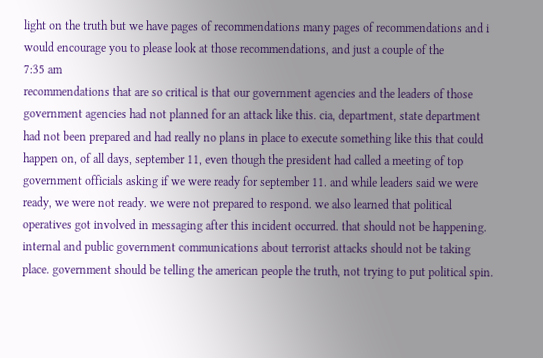light on the truth but we have pages of recommendations many pages of recommendations and i would encourage you to please look at those recommendations, and just a couple of the
7:35 am
recommendations that are so critical is that our government agencies and the leaders of those government agencies had not planned for an attack like this. cia, department, state department had not been prepared and had really no plans in place to execute something like this that could happen on, of all days, september 11, even though the president had called a meeting of top government officials asking if we were ready for september 11. and while leaders said we were ready, we were not ready. we were not prepared to respond. we also learned that political operatives got involved in messaging after this incident occurred. that should not be happening. internal and public government communications about terrorist attacks should not be taking place. government should be telling the american people the truth, not trying to put political spin.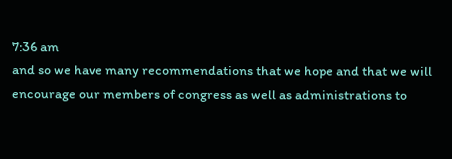7:36 am
and so we have many recommendations that we hope and that we will encourage our members of congress as well as administrations to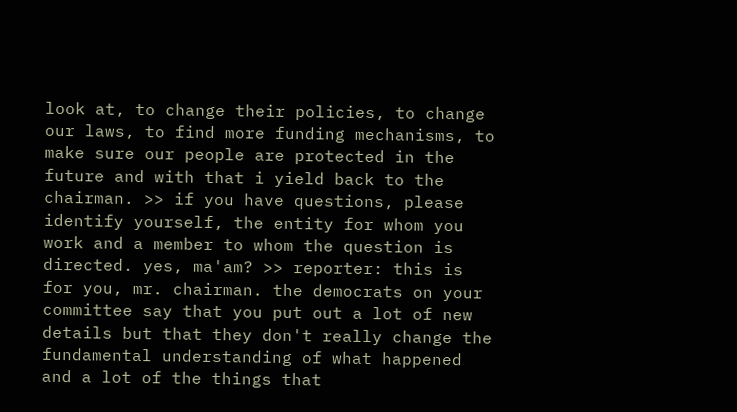look at, to change their policies, to change our laws, to find more funding mechanisms, to make sure our people are protected in the future and with that i yield back to the chairman. >> if you have questions, please identify yourself, the entity for whom you work and a member to whom the question is directed. yes, ma'am? >> reporter: this is for you, mr. chairman. the democrats on your committee say that you put out a lot of new details but that they don't really change the fundamental understanding of what happened and a lot of the things that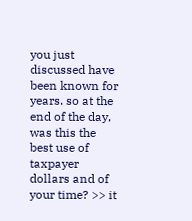you just discussed have been known for years. so at the end of the day, was this the best use of taxpayer dollars and of your time? >> it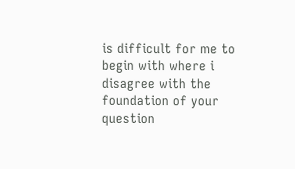is difficult for me to begin with where i disagree with the foundation of your question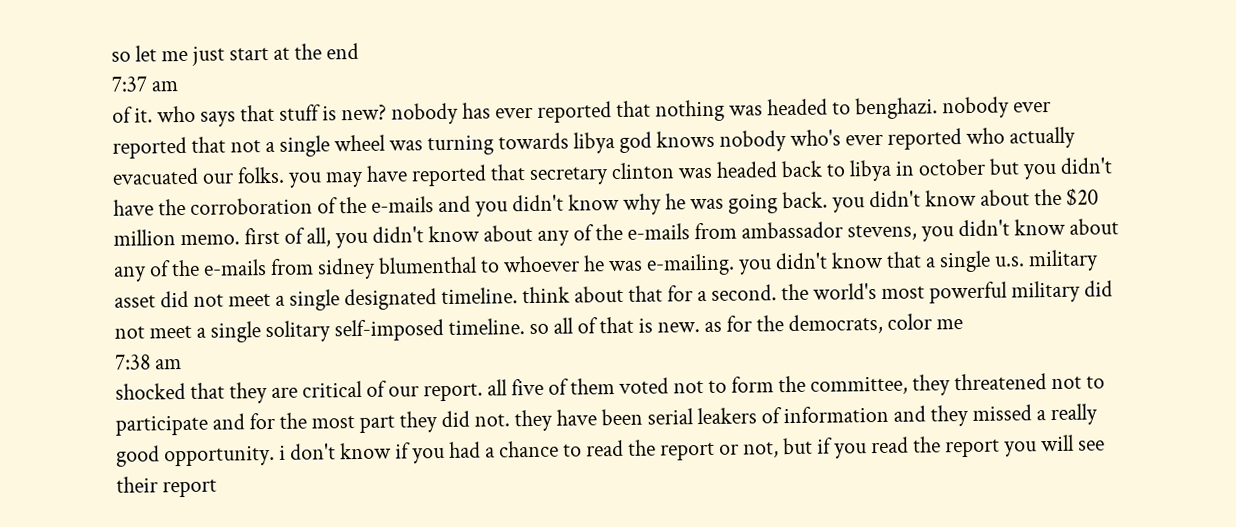so let me just start at the end
7:37 am
of it. who says that stuff is new? nobody has ever reported that nothing was headed to benghazi. nobody ever reported that not a single wheel was turning towards libya god knows nobody who's ever reported who actually evacuated our folks. you may have reported that secretary clinton was headed back to libya in october but you didn't have the corroboration of the e-mails and you didn't know why he was going back. you didn't know about the $20 million memo. first of all, you didn't know about any of the e-mails from ambassador stevens, you didn't know about any of the e-mails from sidney blumenthal to whoever he was e-mailing. you didn't know that a single u.s. military asset did not meet a single designated timeline. think about that for a second. the world's most powerful military did not meet a single solitary self-imposed timeline. so all of that is new. as for the democrats, color me
7:38 am
shocked that they are critical of our report. all five of them voted not to form the committee, they threatened not to participate and for the most part they did not. they have been serial leakers of information and they missed a really good opportunity. i don't know if you had a chance to read the report or not, but if you read the report you will see their report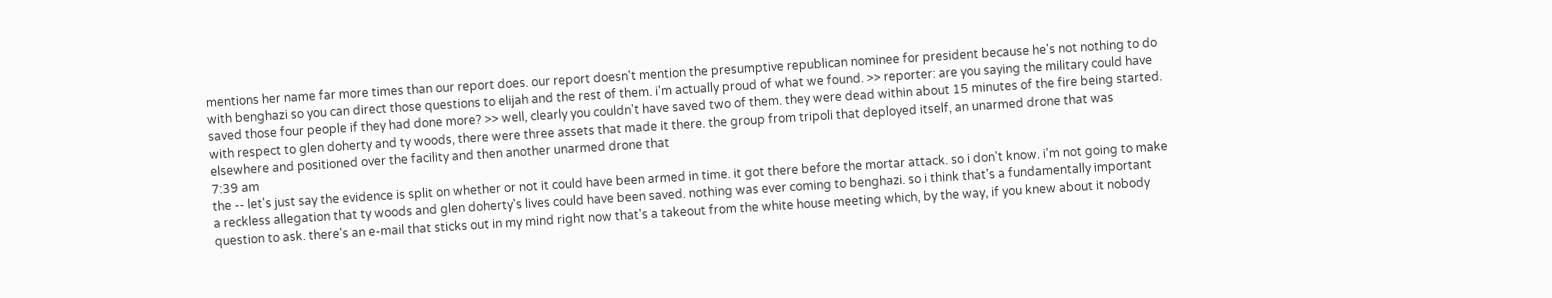mentions her name far more times than our report does. our report doesn't mention the presumptive republican nominee for president because he's not nothing to do with benghazi so you can direct those questions to elijah and the rest of them. i'm actually proud of what we found. >> reporter: are you saying the military could have saved those four people if they had done more? >> well, clearly you couldn't have saved two of them. they were dead within about 15 minutes of the fire being started. with respect to glen doherty and ty woods, there were three assets that made it there. the group from tripoli that deployed itself, an unarmed drone that was elsewhere and positioned over the facility and then another unarmed drone that
7:39 am
the -- let's just say the evidence is split on whether or not it could have been armed in time. it got there before the mortar attack. so i don't know. i'm not going to make a reckless allegation that ty woods and glen doherty's lives could have been saved. nothing was ever coming to benghazi. so i think that's a fundamentally important question to ask. there's an e-mail that sticks out in my mind right now that's a takeout from the white house meeting which, by the way, if you knew about it nobody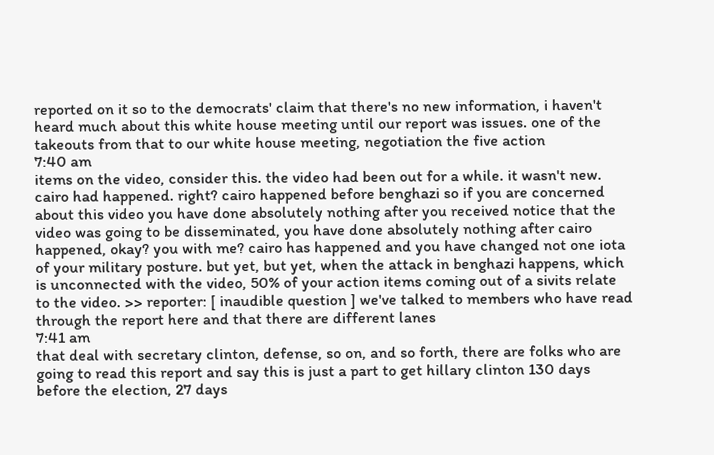reported on it so to the democrats' claim that there's no new information, i haven't heard much about this white house meeting until our report was issues. one of the takeouts from that to our white house meeting, negotiation the five action
7:40 am
items on the video, consider this. the video had been out for a while. it wasn't new. cairo had happened. right? cairo happened before benghazi so if you are concerned about this video you have done absolutely nothing after you received notice that the video was going to be disseminated, you have done absolutely nothing after cairo happened, okay? you with me? cairo has happened and you have changed not one iota of your military posture. but yet, but yet, when the attack in benghazi happens, which is unconnected with the video, 50% of your action items coming out of a sivits relate to the video. >> reporter: [ inaudible question ] we've talked to members who have read through the report here and that there are different lanes
7:41 am
that deal with secretary clinton, defense, so on, and so forth, there are folks who are going to read this report and say this is just a part to get hillary clinton 130 days before the election, 27 days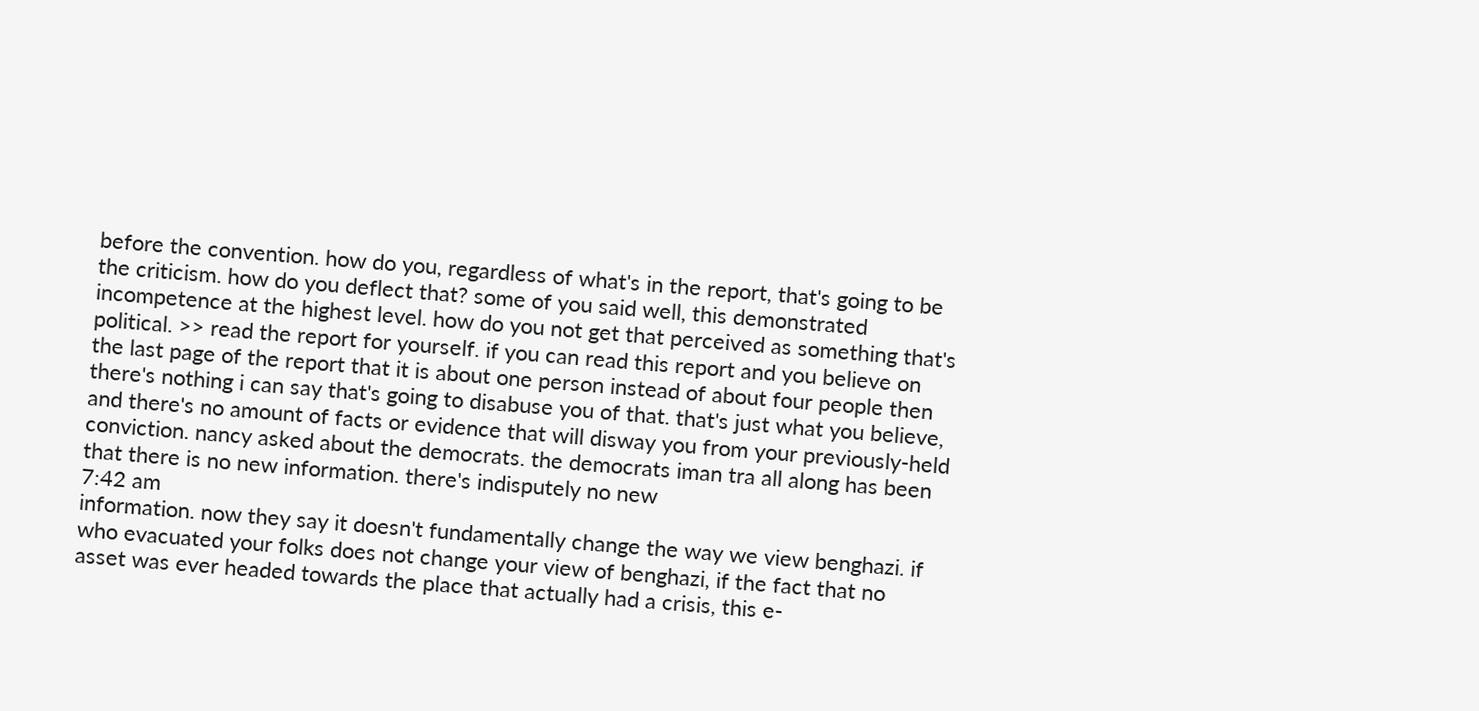before the convention. how do you, regardless of what's in the report, that's going to be the criticism. how do you deflect that? some of you said well, this demonstrated incompetence at the highest level. how do you not get that perceived as something that's political. >> read the report for yourself. if you can read this report and you believe on the last page of the report that it is about one person instead of about four people then there's nothing i can say that's going to disabuse you of that. that's just what you believe, and there's no amount of facts or evidence that will disway you from your previously-held conviction. nancy asked about the democrats. the democrats iman tra all along has been that there is no new information. there's indisputely no new
7:42 am
information. now they say it doesn't fundamentally change the way we view benghazi. if who evacuated your folks does not change your view of benghazi, if the fact that no asset was ever headed towards the place that actually had a crisis, this e-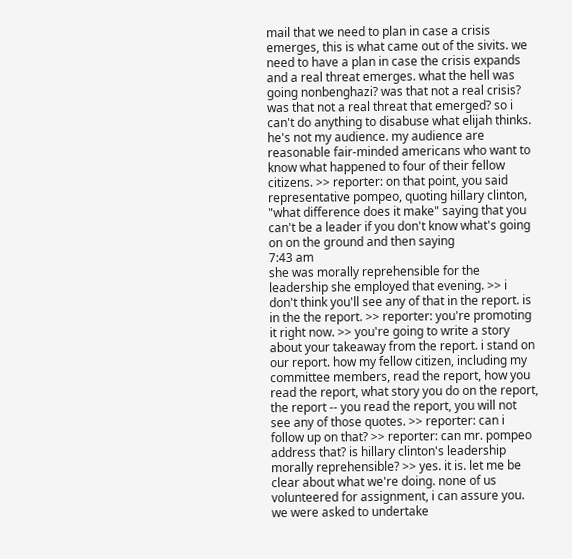mail that we need to plan in case a crisis emerges, this is what came out of the sivits. we need to have a plan in case the crisis expands and a real threat emerges. what the hell was going nonbenghazi? was that not a real crisis? was that not a real threat that emerged? so i can't do anything to disabuse what elijah thinks. he's not my audience. my audience are reasonable fair-minded americans who want to know what happened to four of their fellow citizens. >> reporter: on that point, you said representative pompeo, quoting hillary clinton, "what difference does it make" saying that you can't be a leader if you don't know what's going on on the ground and then saying
7:43 am
she was morally reprehensible for the leadership she employed that evening. >> i don't think you'll see any of that in the report. is in the the report. >> reporter: you're promoting it right now. >> you're going to write a story about your takeaway from the report. i stand on our report. how my fellow citizen, including my committee members, read the report, how you read the report, what story you do on the report, the report -- you read the report, you will not see any of those quotes. >> reporter: can i follow up on that? >> reporter: can mr. pompeo address that? is hillary clinton's leadership morally reprehensible? >> yes. it is. let me be clear about what we're doing. none of us volunteered for assignment, i can assure you. we were asked to undertake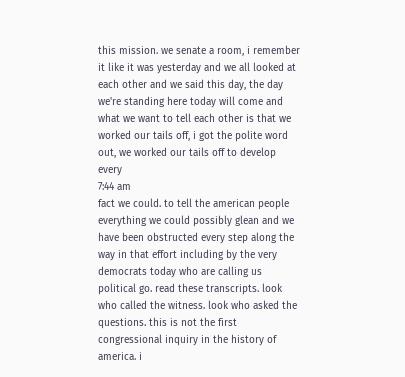this mission. we senate a room, i remember it like it was yesterday and we all looked at each other and we said this day, the day we're standing here today will come and what we want to tell each other is that we worked our tails off, i got the polite word out, we worked our tails off to develop every
7:44 am
fact we could. to tell the american people everything we could possibly glean and we have been obstructed every step along the way in that effort including by the very democrats today who are calling us political go. read these transcripts. look who called the witness. look who asked the questions. this is not the first congressional inquiry in the history of america. i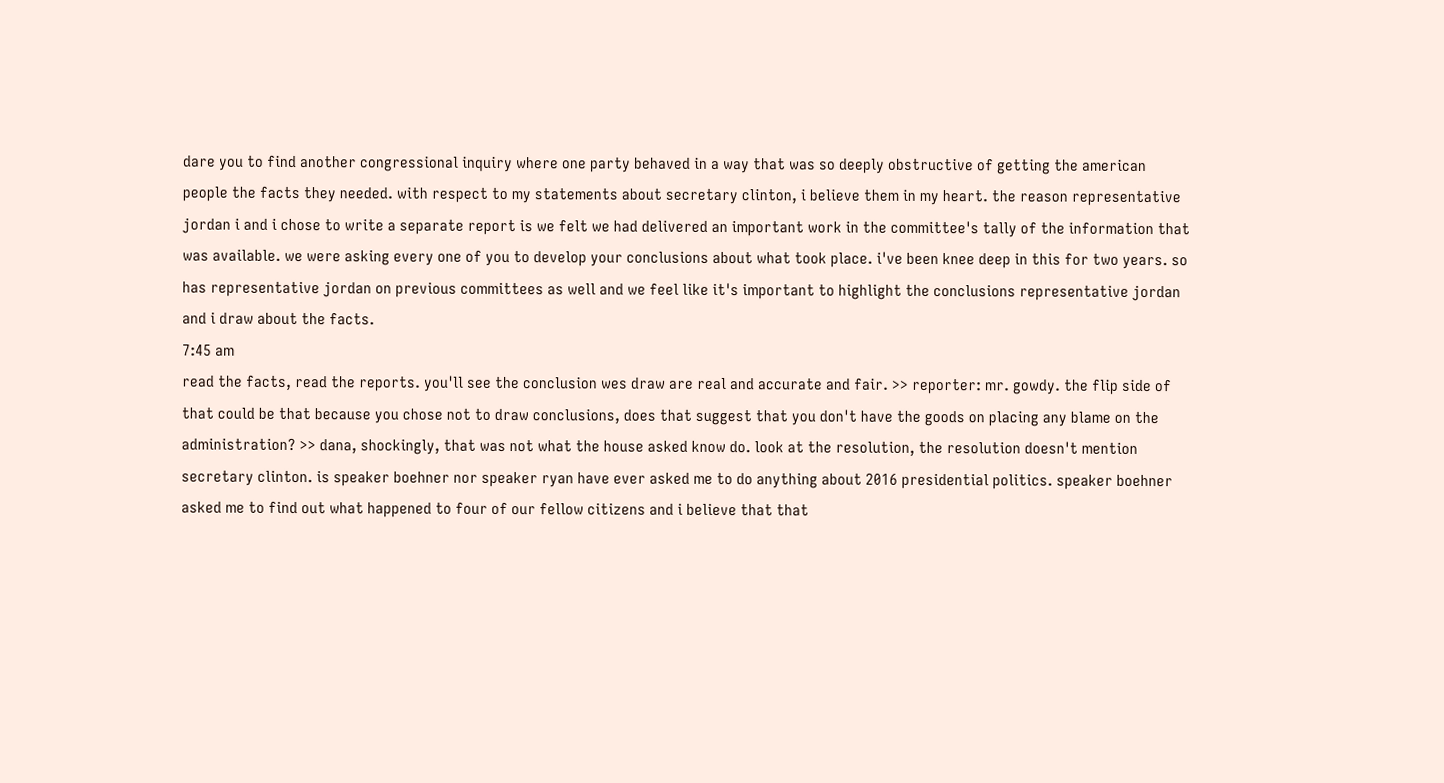dare you to find another congressional inquiry where one party behaved in a way that was so deeply obstructive of getting the american people the facts they needed. with respect to my statements about secretary clinton, i believe them in my heart. the reason representative jordan i and i chose to write a separate report is we felt we had delivered an important work in the committee's tally of the information that was available. we were asking every one of you to develop your conclusions about what took place. i've been knee deep in this for two years. so has representative jordan on previous committees as well and we feel like it's important to highlight the conclusions representative jordan and i draw about the facts.
7:45 am
read the facts, read the reports. you'll see the conclusion wes draw are real and accurate and fair. >> reporter: mr. gowdy. the flip side of that could be that because you chose not to draw conclusions, does that suggest that you don't have the goods on placing any blame on the administration? >> dana, shockingly, that was not what the house asked know do. look at the resolution, the resolution doesn't mention secretary clinton. is speaker boehner nor speaker ryan have ever asked me to do anything about 2016 presidential politics. speaker boehner asked me to find out what happened to four of our fellow citizens and i believe that that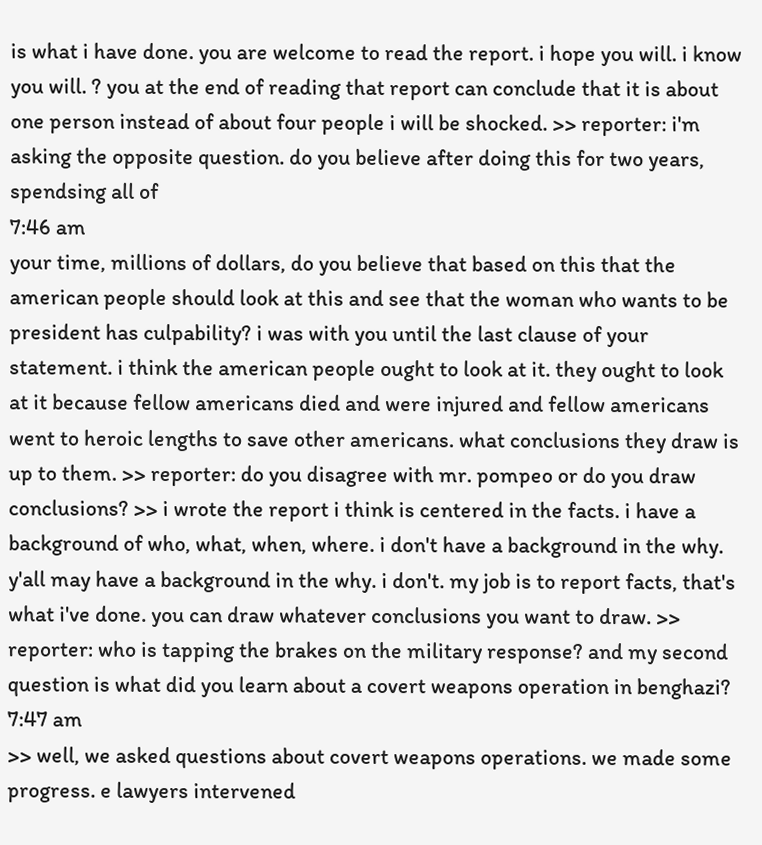is what i have done. you are welcome to read the report. i hope you will. i know you will. ? you at the end of reading that report can conclude that it is about one person instead of about four people i will be shocked. >> reporter: i'm asking the opposite question. do you believe after doing this for two years, spendsing all of
7:46 am
your time, millions of dollars, do you believe that based on this that the american people should look at this and see that the woman who wants to be president has culpability? i was with you until the last clause of your statement. i think the american people ought to look at it. they ought to look at it because fellow americans died and were injured and fellow americans went to heroic lengths to save other americans. what conclusions they draw is up to them. >> reporter: do you disagree with mr. pompeo or do you draw conclusions? >> i wrote the report i think is centered in the facts. i have a background of who, what, when, where. i don't have a background in the why. y'all may have a background in the why. i don't. my job is to report facts, that's what i've done. you can draw whatever conclusions you want to draw. >> reporter: who is tapping the brakes on the military response? and my second question is what did you learn about a covert weapons operation in benghazi?
7:47 am
>> well, we asked questions about covert weapons operations. we made some progress. e lawyers intervened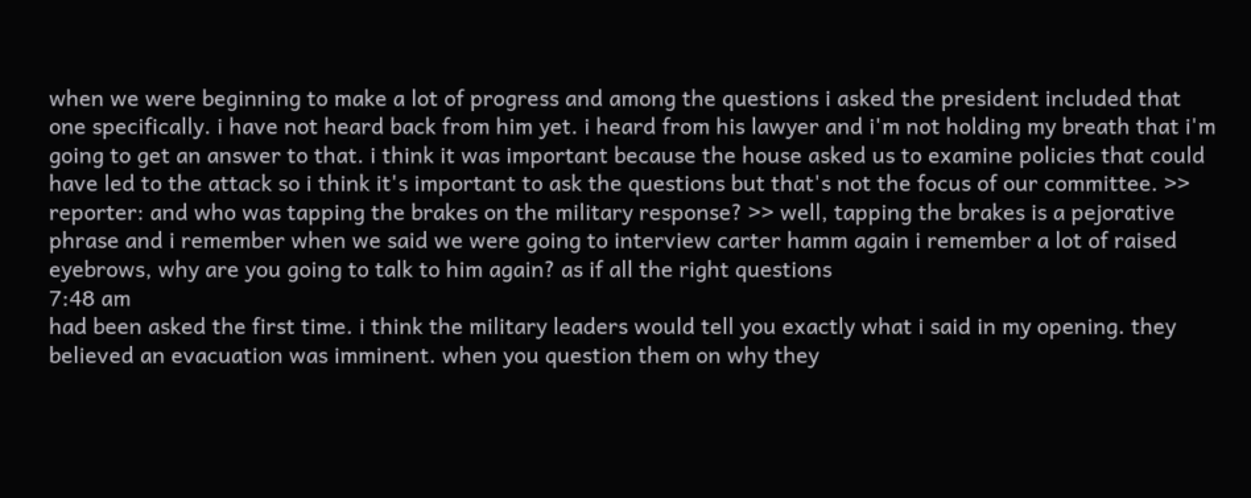when we were beginning to make a lot of progress and among the questions i asked the president included that one specifically. i have not heard back from him yet. i heard from his lawyer and i'm not holding my breath that i'm going to get an answer to that. i think it was important because the house asked us to examine policies that could have led to the attack so i think it's important to ask the questions but that's not the focus of our committee. >> reporter: and who was tapping the brakes on the military response? >> well, tapping the brakes is a pejorative phrase and i remember when we said we were going to interview carter hamm again i remember a lot of raised eyebrows, why are you going to talk to him again? as if all the right questions
7:48 am
had been asked the first time. i think the military leaders would tell you exactly what i said in my opening. they believed an evacuation was imminent. when you question them on why they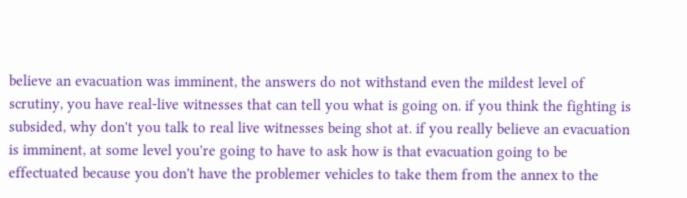believe an evacuation was imminent, the answers do not withstand even the mildest level of scrutiny, you have real-live witnesses that can tell you what is going on. if you think the fighting is subsided, why don't you talk to real live witnesses being shot at. if you really believe an evacuation is imminent, at some level you're going to have to ask how is that evacuation going to be effectuated because you don't have the problemer vehicles to take them from the annex to the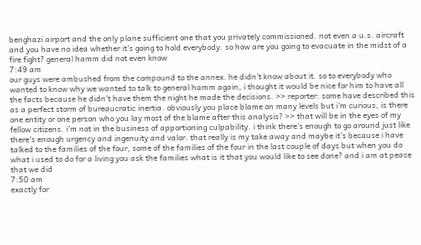benghazi airport and the only plane sufficient one that you privately commissioned. not even a u.s. aircraft and you have no idea whether it's going to hold everybody. so how are you going to evacuate in the midst of a fire fight? general hamm did not even know
7:49 am
our guys were ambushed from the compound to the annex. he didn't know about it. so to everybody who wanted to know why we wanted to talk to general hamm again, i thought it would be nice for him to have all the facts because he didn't have them the night he made the decisions. >> reporter: some have described this as a perfect storm of bureaucratic inertia. obviously you place blame on many levels but i'm curious, is there one entity or one person who you lay most of the blame after this analysis? >> that will be in the eyes of my fellow citizens. i'm not in the business of apportioning culpability. i think there's enough to go around just like there's enough urgency and ingenuity and valor. that really is my take away and maybe it's because i have talked to the families of the four, some of the families of the four in the last couple of days but when you do what i used to do for a living you ask the families what is it that you would like to see done? and i am at peace that we did
7:50 am
exactly for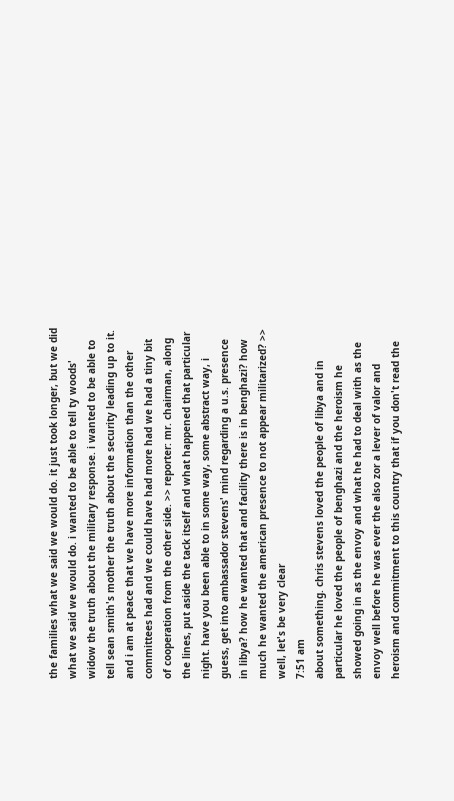the families what we said we would do. it just took longer, but we did what we said we would do. i wanted to be able to tell ty woods' widow the truth about the military response. i wanted to be able to tell sean smith's mother the truth about the security leading up to it. and i am at peace that we have more information than the other committees had and we could have had more had we had a tiny bit of cooperation from the other side. >> reporter: mr. chairman, along the lines, put aside the tack itself and what happened that particular night. have you been able to in some way, some abstract way, i guess, get into ambassador stevens' mind regarding a u.s. presence in libya? how he wanted that and facility there is in benghazi? how much he wanted the american presence to not appear militarized? >> well, let's be very clear
7:51 am
about something. chris stevens loved the people of libya and in particular he loved the people of benghazi and the heroism he showed going in as the envoy and what he had to deal with as the envoy well before he was ever the also zor a lever of valor and heroism and commitment to this country that if you don't read the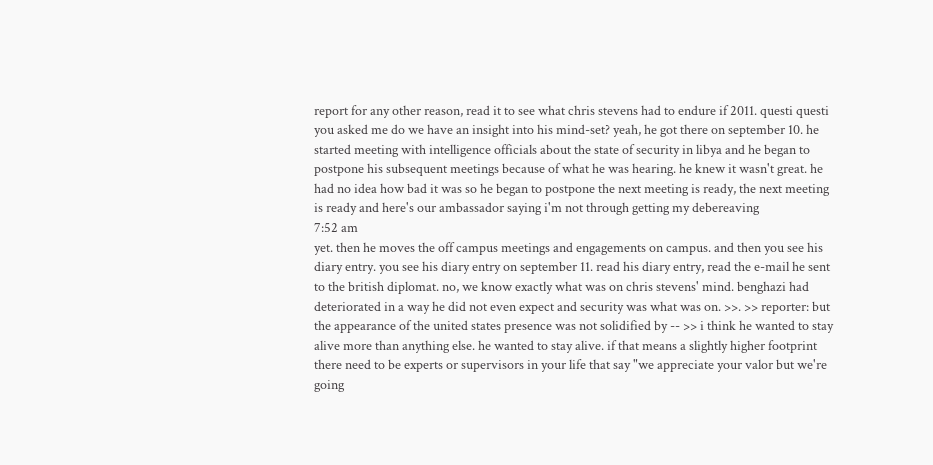report for any other reason, read it to see what chris stevens had to endure if 2011. questi questi you asked me do we have an insight into his mind-set? yeah, he got there on september 10. he started meeting with intelligence officials about the state of security in libya and he began to postpone his subsequent meetings because of what he was hearing. he knew it wasn't great. he had no idea how bad it was so he began to postpone the next meeting is ready, the next meeting is ready and here's our ambassador saying i'm not through getting my debereaving
7:52 am
yet. then he moves the off campus meetings and engagements on campus. and then you see his diary entry. you see his diary entry on september 11. read his diary entry, read the e-mail he sent to the british diplomat. no, we know exactly what was on chris stevens' mind. benghazi had deteriorated in a way he did not even expect and security was what was on. >>. >> reporter: but the appearance of the united states presence was not solidified by -- >> i think he wanted to stay alive more than anything else. he wanted to stay alive. if that means a slightly higher footprint there need to be experts or supervisors in your life that say "we appreciate your valor but we're going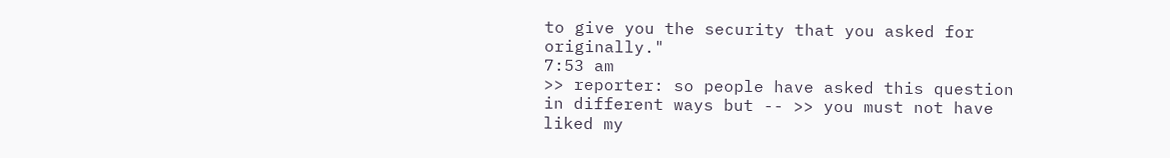to give you the security that you asked for originally."
7:53 am
>> reporter: so people have asked this question in different ways but -- >> you must not have liked my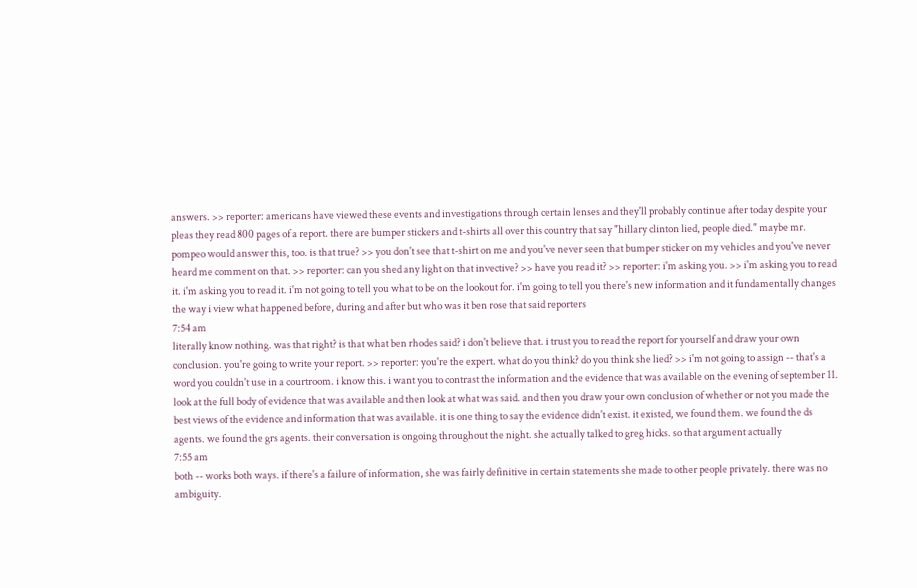answers. >> reporter: americans have viewed these events and investigations through certain lenses and they'll probably continue after today despite your pleas they read 800 pages of a report. there are bumper stickers and t-shirts all over this country that say "hillary clinton lied, people died." maybe mr. pompeo would answer this, too. is that true? >> you don't see that t-shirt on me and you've never seen that bumper sticker on my vehicles and you've never heard me comment on that. >> reporter: can you shed any light on that invective? >> have you read it? >> reporter: i'm asking you. >> i'm asking you to read it. i'm asking you to read it. i'm not going to tell you what to be on the lookout for. i'm going to tell you there's new information and it fundamentally changes the way i view what happened before, during and after but who was it ben rose that said reporters
7:54 am
literally know nothing. was that right? is that what ben rhodes said? i don't believe that. i trust you to read the report for yourself and draw your own conclusion. you're going to write your report. >> reporter: you're the expert. what do you think? do you think she lied? >> i'm not going to assign -- that's a word you couldn't use in a courtroom. i know this. i want you to contrast the information and the evidence that was available on the evening of september 11. look at the full body of evidence that was available and then look at what was said. and then you draw your own conclusion of whether or not you made the best views of the evidence and information that was available. it is one thing to say the evidence didn't exist. it existed, we found them. we found the ds agents. we found the grs agents. their conversation is ongoing throughout the night. she actually talked to greg hicks. so that argument actually
7:55 am
both -- works both ways. if there's a failure of information, she was fairly definitive in certain statements she made to other people privately. there was no ambiguity.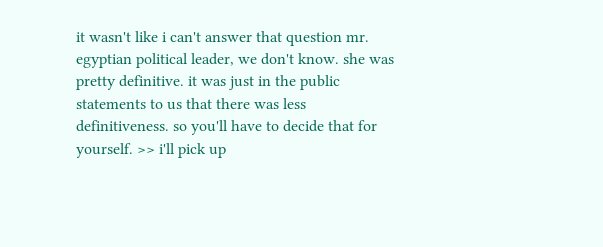it wasn't like i can't answer that question mr. egyptian political leader, we don't know. she was pretty definitive. it was just in the public statements to us that there was less definitiveness. so you'll have to decide that for yourself. >> i'll pick up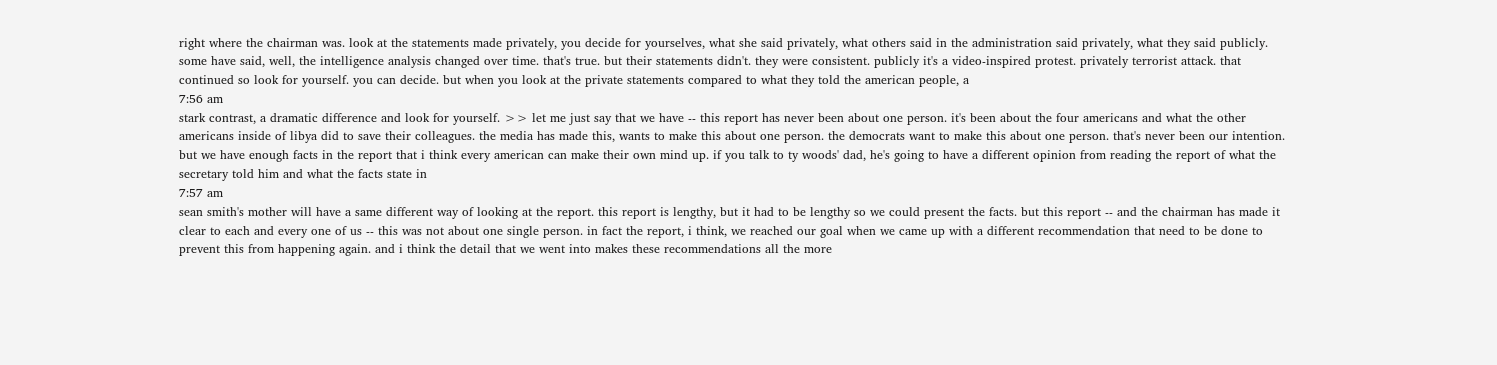right where the chairman was. look at the statements made privately, you decide for yourselves, what she said privately, what others said in the administration said privately, what they said publicly. some have said, well, the intelligence analysis changed over time. that's true. but their statements didn't. they were consistent. publicly it's a video-inspired protest. privately terrorist attack. that continued so look for yourself. you can decide. but when you look at the private statements compared to what they told the american people, a
7:56 am
stark contrast, a dramatic difference and look for yourself. >> let me just say that we have -- this report has never been about one person. it's been about the four americans and what the other americans inside of libya did to save their colleagues. the media has made this, wants to make this about one person. the democrats want to make this about one person. that's never been our intention. but we have enough facts in the report that i think every american can make their own mind up. if you talk to ty woods' dad, he's going to have a different opinion from reading the report of what the secretary told him and what the facts state in
7:57 am
sean smith's mother will have a same different way of looking at the report. this report is lengthy, but it had to be lengthy so we could present the facts. but this report -- and the chairman has made it clear to each and every one of us -- this was not about one single person. in fact the report, i think, we reached our goal when we came up with a different recommendation that need to be done to prevent this from happening again. and i think the detail that we went into makes these recommendations all the more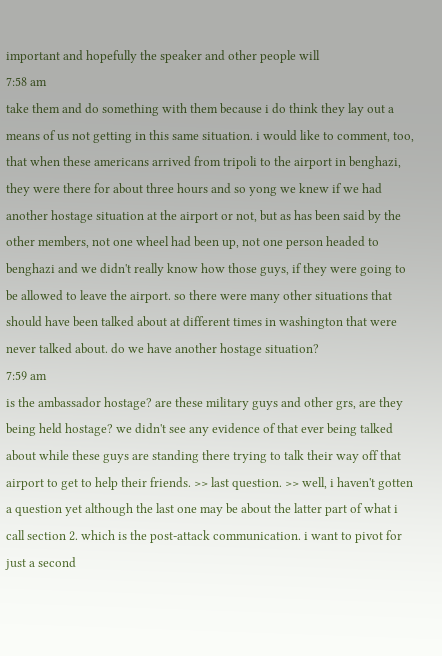important and hopefully the speaker and other people will
7:58 am
take them and do something with them because i do think they lay out a means of us not getting in this same situation. i would like to comment, too, that when these americans arrived from tripoli to the airport in benghazi, they were there for about three hours and so yong we knew if we had another hostage situation at the airport or not, but as has been said by the other members, not one wheel had been up, not one person headed to benghazi and we didn't really know how those guys, if they were going to be allowed to leave the airport. so there were many other situations that should have been talked about at different times in washington that were never talked about. do we have another hostage situation?
7:59 am
is the ambassador hostage? are these military guys and other grs, are they being held hostage? we didn't see any evidence of that ever being talked about while these guys are standing there trying to talk their way off that airport to get to help their friends. >> last question. >> well, i haven't gotten a question yet although the last one may be about the latter part of what i call section 2. which is the post-attack communication. i want to pivot for just a second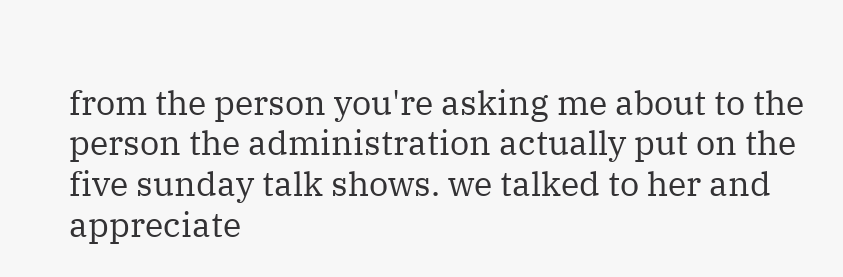from the person you're asking me about to the person the administration actually put on the five sunday talk shows. we talked to her and appreciate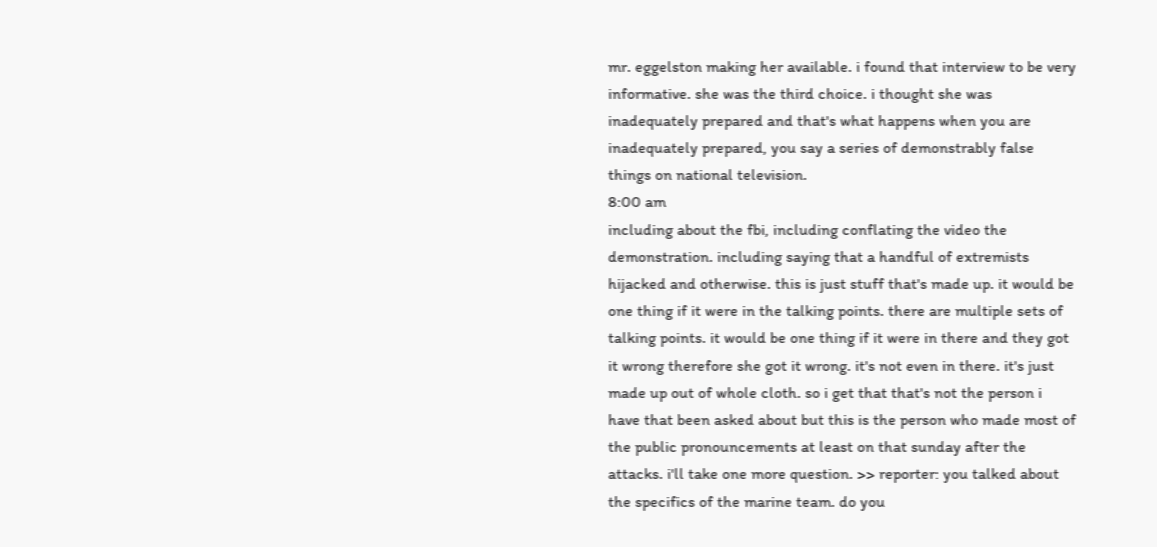mr. eggelston making her available. i found that interview to be very informative. she was the third choice. i thought she was inadequately prepared and that's what happens when you are inadequately prepared, you say a series of demonstrably false things on national television.
8:00 am
including about the fbi, including conflating the video the demonstration. including saying that a handful of extremists hijacked and otherwise. this is just stuff that's made up. it would be one thing if it were in the talking points. there are multiple sets of talking points. it would be one thing if it were in there and they got it wrong therefore she got it wrong. it's not even in there. it's just made up out of whole cloth. so i get that that's not the person i have that been asked about but this is the person who made most of the public pronouncements at least on that sunday after the attacks. i'll take one more question. >> reporter: you talked about the specifics of the marine team. do you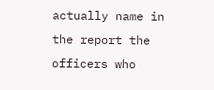actually name in the report the officers who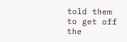told them to get off the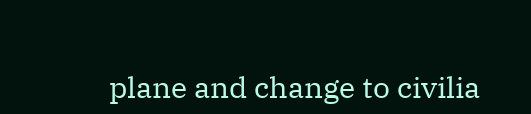plane and change to civilia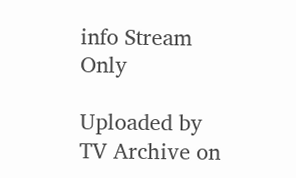info Stream Only

Uploaded by TV Archive on